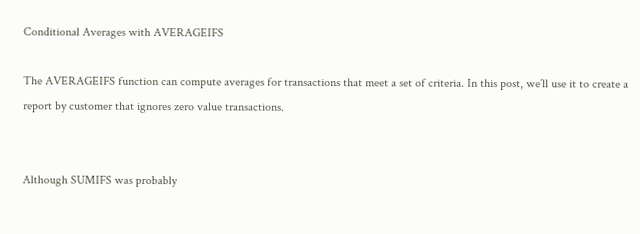Conditional Averages with AVERAGEIFS

The AVERAGEIFS function can compute averages for transactions that meet a set of criteria. In this post, we’ll use it to create a report by customer that ignores zero value transactions.


Although SUMIFS was probably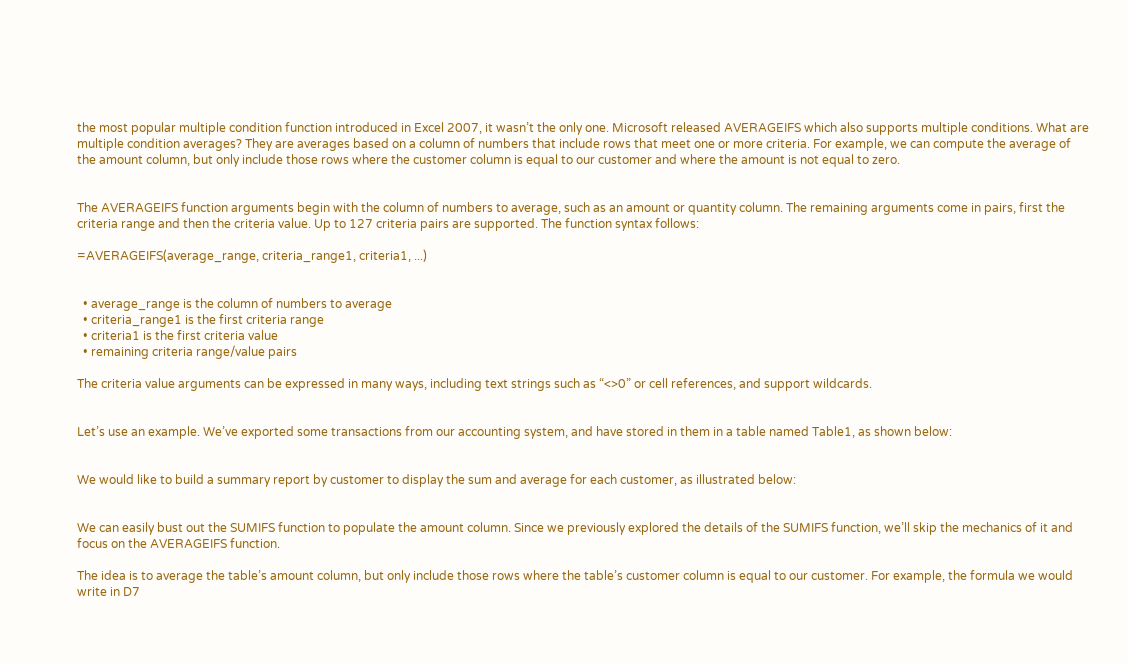the most popular multiple condition function introduced in Excel 2007, it wasn’t the only one. Microsoft released AVERAGEIFS which also supports multiple conditions. What are multiple condition averages? They are averages based on a column of numbers that include rows that meet one or more criteria. For example, we can compute the average of the amount column, but only include those rows where the customer column is equal to our customer and where the amount is not equal to zero.


The AVERAGEIFS function arguments begin with the column of numbers to average, such as an amount or quantity column. The remaining arguments come in pairs, first the criteria range and then the criteria value. Up to 127 criteria pairs are supported. The function syntax follows:

=AVERAGEIFS(average_range, criteria_range1, criteria1, ...)


  • average_range is the column of numbers to average
  • criteria_range1 is the first criteria range
  • criteria1 is the first criteria value
  • remaining criteria range/value pairs

The criteria value arguments can be expressed in many ways, including text strings such as “<>0” or cell references, and support wildcards.


Let’s use an example. We’ve exported some transactions from our accounting system, and have stored in them in a table named Table1, as shown below:


We would like to build a summary report by customer to display the sum and average for each customer, as illustrated below:


We can easily bust out the SUMIFS function to populate the amount column. Since we previously explored the details of the SUMIFS function, we’ll skip the mechanics of it and focus on the AVERAGEIFS function.

The idea is to average the table’s amount column, but only include those rows where the table’s customer column is equal to our customer. For example, the formula we would write in D7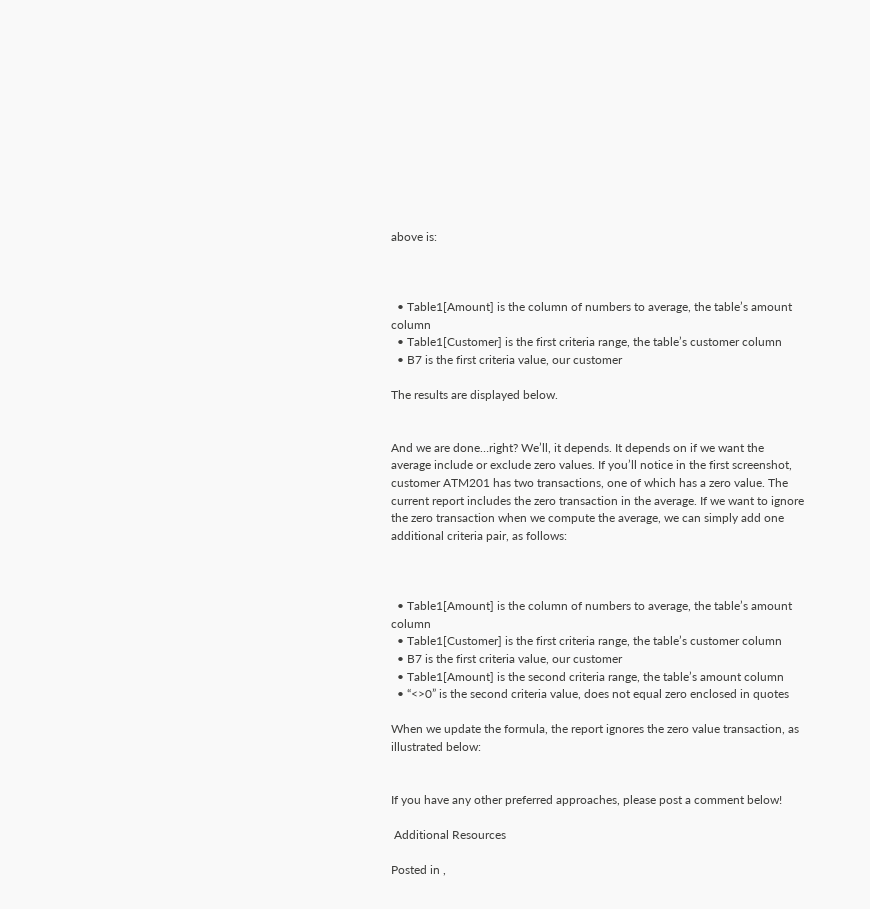above is:



  • Table1[Amount] is the column of numbers to average, the table’s amount column
  • Table1[Customer] is the first criteria range, the table’s customer column
  • B7 is the first criteria value, our customer

The results are displayed below.


And we are done…right? We’ll, it depends. It depends on if we want the average include or exclude zero values. If you’ll notice in the first screenshot, customer ATM201 has two transactions, one of which has a zero value. The current report includes the zero transaction in the average. If we want to ignore the zero transaction when we compute the average, we can simply add one additional criteria pair, as follows:



  • Table1[Amount] is the column of numbers to average, the table’s amount column
  • Table1[Customer] is the first criteria range, the table’s customer column
  • B7 is the first criteria value, our customer
  • Table1[Amount] is the second criteria range, the table’s amount column
  • “<>0” is the second criteria value, does not equal zero enclosed in quotes

When we update the formula, the report ignores the zero value transaction, as illustrated below:


If you have any other preferred approaches, please post a comment below!

 Additional Resources

Posted in ,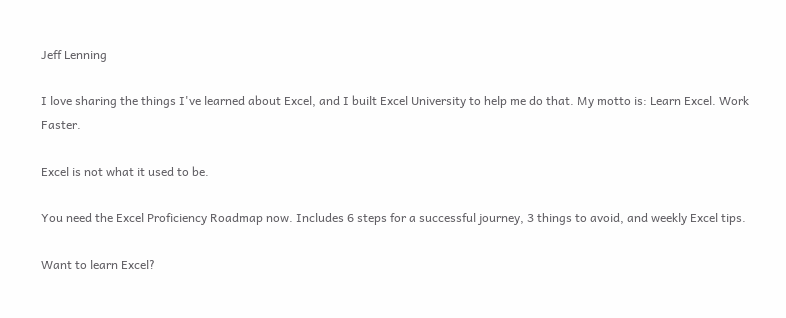Jeff Lenning

I love sharing the things I've learned about Excel, and I built Excel University to help me do that. My motto is: Learn Excel. Work Faster.

Excel is not what it used to be.

You need the Excel Proficiency Roadmap now. Includes 6 steps for a successful journey, 3 things to avoid, and weekly Excel tips.

Want to learn Excel?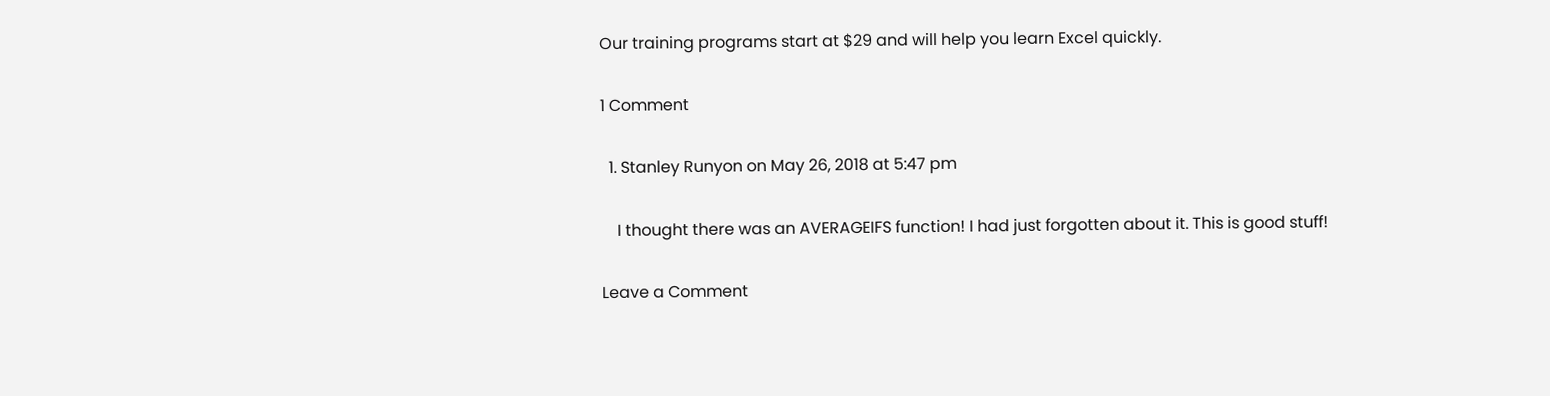Our training programs start at $29 and will help you learn Excel quickly.

1 Comment

  1. Stanley Runyon on May 26, 2018 at 5:47 pm

    I thought there was an AVERAGEIFS function! I had just forgotten about it. This is good stuff!

Leave a Comment